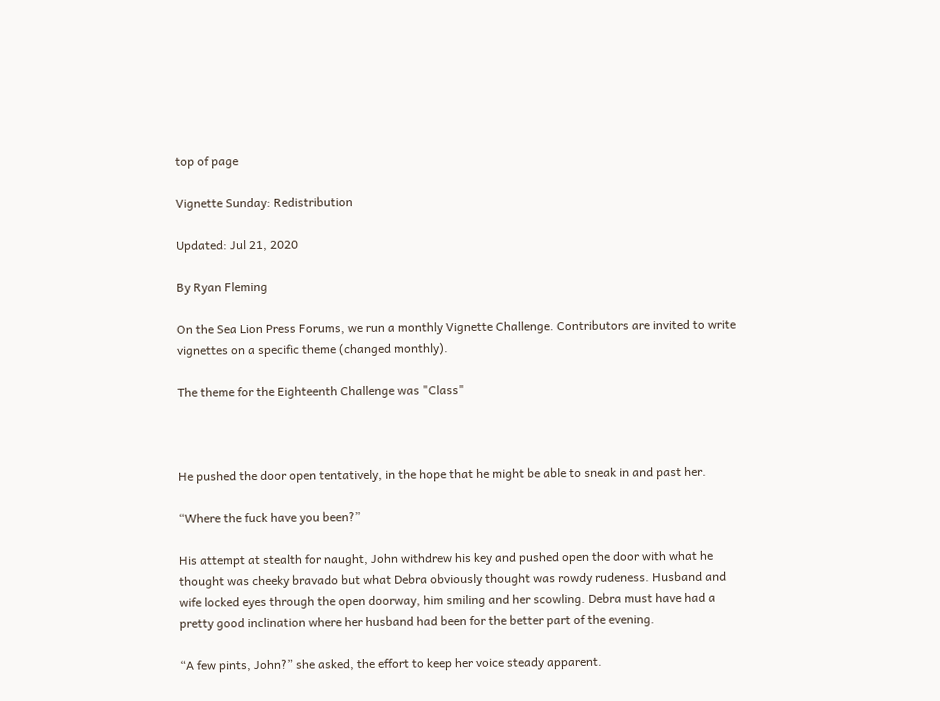top of page

Vignette Sunday: Redistribution

Updated: Jul 21, 2020

By Ryan Fleming

On the Sea Lion Press Forums, we run a monthly Vignette Challenge. Contributors are invited to write vignettes on a specific theme (changed monthly).

The theme for the Eighteenth Challenge was "Class"



He pushed the door open tentatively, in the hope that he might be able to sneak in and past her.

“Where the fuck have you been?”

His attempt at stealth for naught, John withdrew his key and pushed open the door with what he thought was cheeky bravado but what Debra obviously thought was rowdy rudeness. Husband and wife locked eyes through the open doorway, him smiling and her scowling. Debra must have had a pretty good inclination where her husband had been for the better part of the evening.

“A few pints, John?” she asked, the effort to keep her voice steady apparent.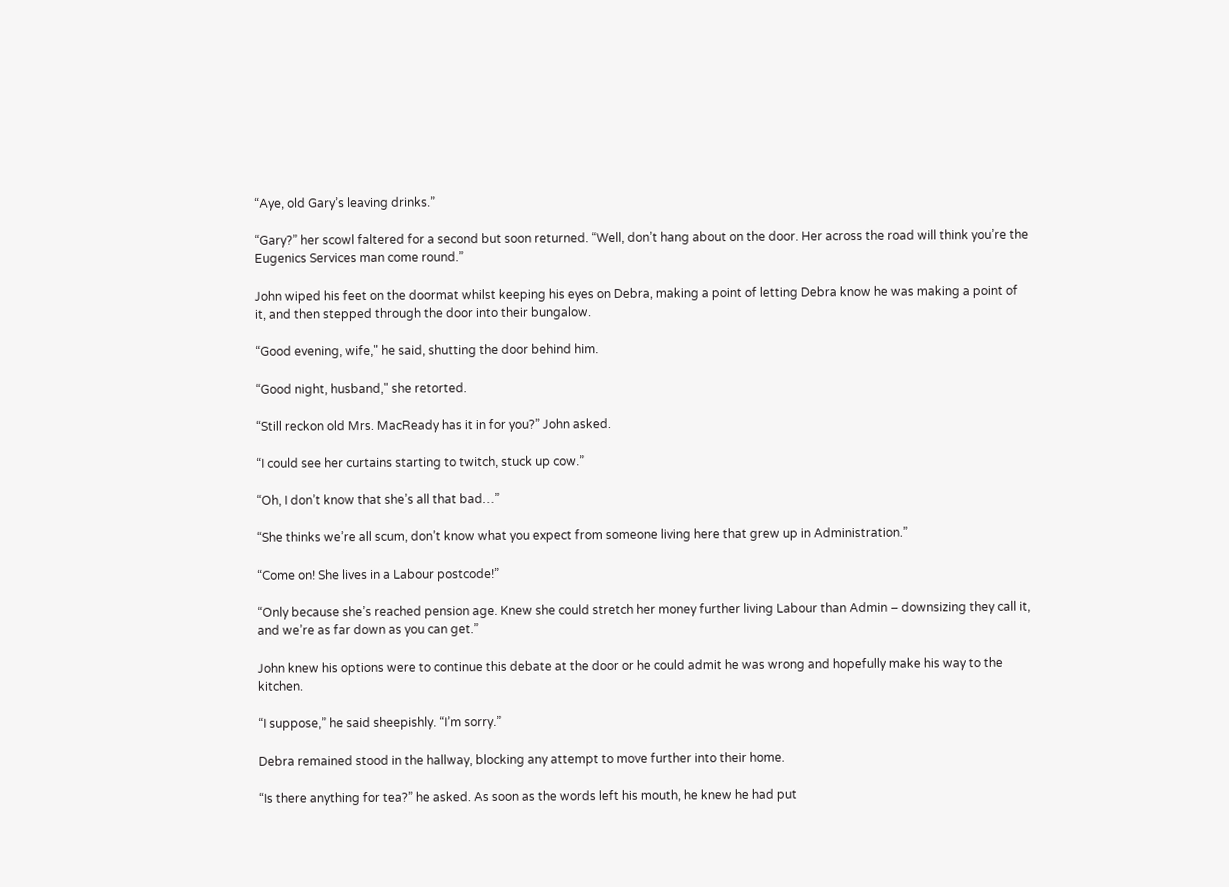“Aye, old Gary’s leaving drinks.”

“Gary?” her scowl faltered for a second but soon returned. “Well, don’t hang about on the door. Her across the road will think you’re the Eugenics Services man come round.”

John wiped his feet on the doormat whilst keeping his eyes on Debra, making a point of letting Debra know he was making a point of it, and then stepped through the door into their bungalow.

“Good evening, wife," he said, shutting the door behind him.

“Good night, husband," she retorted.

“Still reckon old Mrs. MacReady has it in for you?” John asked.

“I could see her curtains starting to twitch, stuck up cow.”

“Oh, I don’t know that she’s all that bad…”

“She thinks we’re all scum, don’t know what you expect from someone living here that grew up in Administration.”

“Come on! She lives in a Labour postcode!”

“Only because she’s reached pension age. Knew she could stretch her money further living Labour than Admin – downsizing they call it, and we’re as far down as you can get.”

John knew his options were to continue this debate at the door or he could admit he was wrong and hopefully make his way to the kitchen.

“I suppose,” he said sheepishly. “I’m sorry.”

Debra remained stood in the hallway, blocking any attempt to move further into their home.

“Is there anything for tea?” he asked. As soon as the words left his mouth, he knew he had put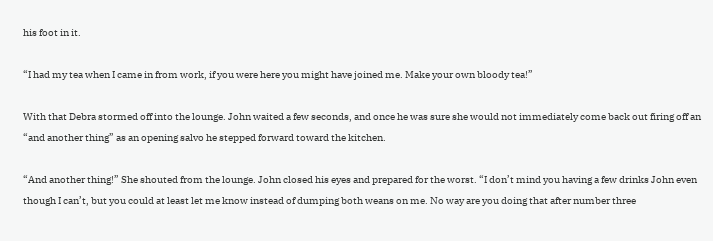his foot in it.

“I had my tea when I came in from work, if you were here you might have joined me. Make your own bloody tea!”

With that Debra stormed off into the lounge. John waited a few seconds, and once he was sure she would not immediately come back out firing off an “and another thing” as an opening salvo he stepped forward toward the kitchen.

“And another thing!” She shouted from the lounge. John closed his eyes and prepared for the worst. “I don’t mind you having a few drinks John even though I can’t, but you could at least let me know instead of dumping both weans on me. No way are you doing that after number three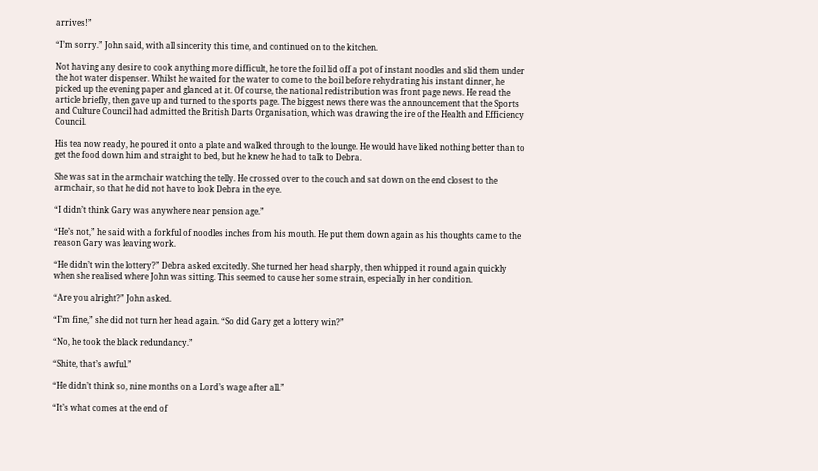arrives!”

“I’m sorry.” John said, with all sincerity this time, and continued on to the kitchen.

Not having any desire to cook anything more difficult, he tore the foil lid off a pot of instant noodles and slid them under the hot water dispenser. Whilst he waited for the water to come to the boil before rehydrating his instant dinner, he picked up the evening paper and glanced at it. Of course, the national redistribution was front page news. He read the article briefly, then gave up and turned to the sports page. The biggest news there was the announcement that the Sports and Culture Council had admitted the British Darts Organisation, which was drawing the ire of the Health and Efficiency Council.

His tea now ready, he poured it onto a plate and walked through to the lounge. He would have liked nothing better than to get the food down him and straight to bed, but he knew he had to talk to Debra.

She was sat in the armchair watching the telly. He crossed over to the couch and sat down on the end closest to the armchair, so that he did not have to look Debra in the eye.

“I didn’t think Gary was anywhere near pension age.”

“He’s not,” he said with a forkful of noodles inches from his mouth. He put them down again as his thoughts came to the reason Gary was leaving work.

“He didn’t win the lottery?” Debra asked excitedly. She turned her head sharply, then whipped it round again quickly when she realised where John was sitting. This seemed to cause her some strain, especially in her condition.

“Are you alright?” John asked.

“I’m fine,” she did not turn her head again. “So did Gary get a lottery win?”

“No, he took the black redundancy.”

“Shite, that’s awful.”

“He didn’t think so, nine months on a Lord’s wage after all.”

“It’s what comes at the end of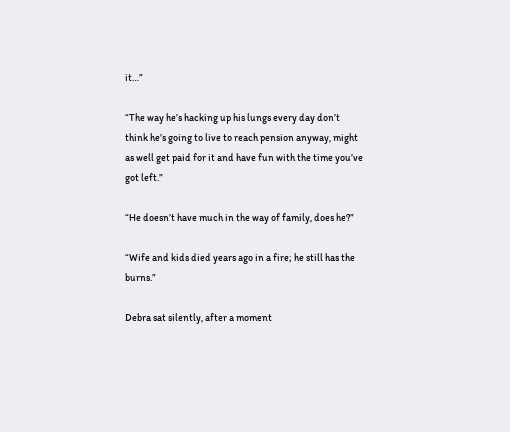it…”

“The way he’s hacking up his lungs every day don’t think he’s going to live to reach pension anyway, might as well get paid for it and have fun with the time you’ve got left.”

“He doesn’t have much in the way of family, does he?”

“Wife and kids died years ago in a fire; he still has the burns.”

Debra sat silently, after a moment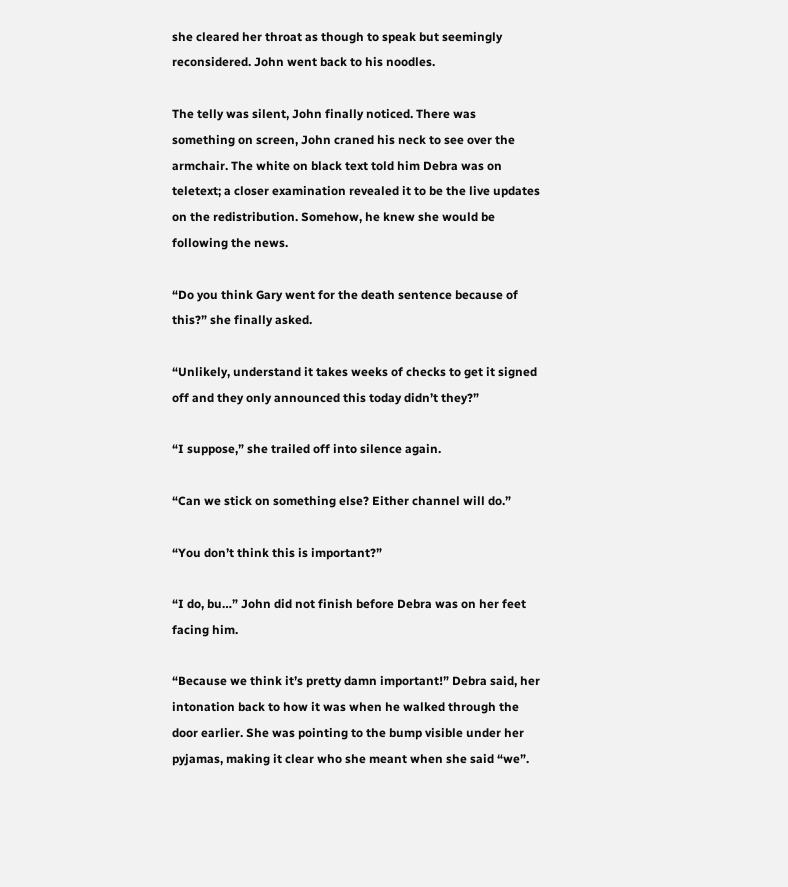she cleared her throat as though to speak but seemingly reconsidered. John went back to his noodles.

The telly was silent, John finally noticed. There was something on screen, John craned his neck to see over the armchair. The white on black text told him Debra was on teletext; a closer examination revealed it to be the live updates on the redistribution. Somehow, he knew she would be following the news.

“Do you think Gary went for the death sentence because of this?” she finally asked.

“Unlikely, understand it takes weeks of checks to get it signed off and they only announced this today didn’t they?”

“I suppose,” she trailed off into silence again.

“Can we stick on something else? Either channel will do.”

“You don’t think this is important?”

“I do, bu…” John did not finish before Debra was on her feet facing him.

“Because we think it’s pretty damn important!” Debra said, her intonation back to how it was when he walked through the door earlier. She was pointing to the bump visible under her pyjamas, making it clear who she meant when she said “we”.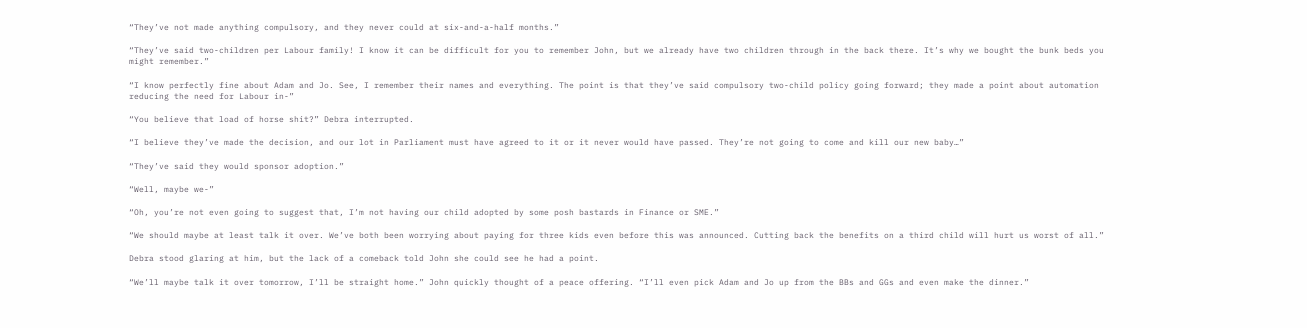“They’ve not made anything compulsory, and they never could at six-and-a-half months.”

“They’ve said two-children per Labour family! I know it can be difficult for you to remember John, but we already have two children through in the back there. It’s why we bought the bunk beds you might remember.”

“I know perfectly fine about Adam and Jo. See, I remember their names and everything. The point is that they’ve said compulsory two-child policy going forward; they made a point about automation reducing the need for Labour in-”

“You believe that load of horse shit?” Debra interrupted.

“I believe they’ve made the decision, and our lot in Parliament must have agreed to it or it never would have passed. They’re not going to come and kill our new baby…”

“They’ve said they would sponsor adoption.”

“Well, maybe we-”

“Oh, you’re not even going to suggest that, I’m not having our child adopted by some posh bastards in Finance or SME.”

“We should maybe at least talk it over. We’ve both been worrying about paying for three kids even before this was announced. Cutting back the benefits on a third child will hurt us worst of all.”

Debra stood glaring at him, but the lack of a comeback told John she could see he had a point.

“We’ll maybe talk it over tomorrow, I’ll be straight home.” John quickly thought of a peace offering. “I’ll even pick Adam and Jo up from the BBs and GGs and even make the dinner.”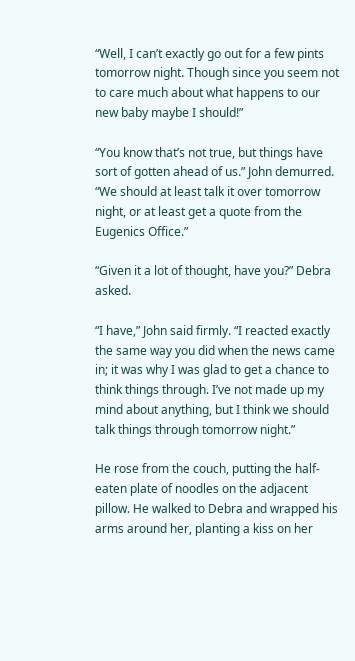“Well, I can’t exactly go out for a few pints tomorrow night. Though since you seem not to care much about what happens to our new baby maybe I should!”

“You know that’s not true, but things have sort of gotten ahead of us.” John demurred. “We should at least talk it over tomorrow night, or at least get a quote from the Eugenics Office.”

“Given it a lot of thought, have you?” Debra asked.

“I have,” John said firmly. “I reacted exactly the same way you did when the news came in; it was why I was glad to get a chance to think things through. I’ve not made up my mind about anything, but I think we should talk things through tomorrow night.”

He rose from the couch, putting the half-eaten plate of noodles on the adjacent pillow. He walked to Debra and wrapped his arms around her, planting a kiss on her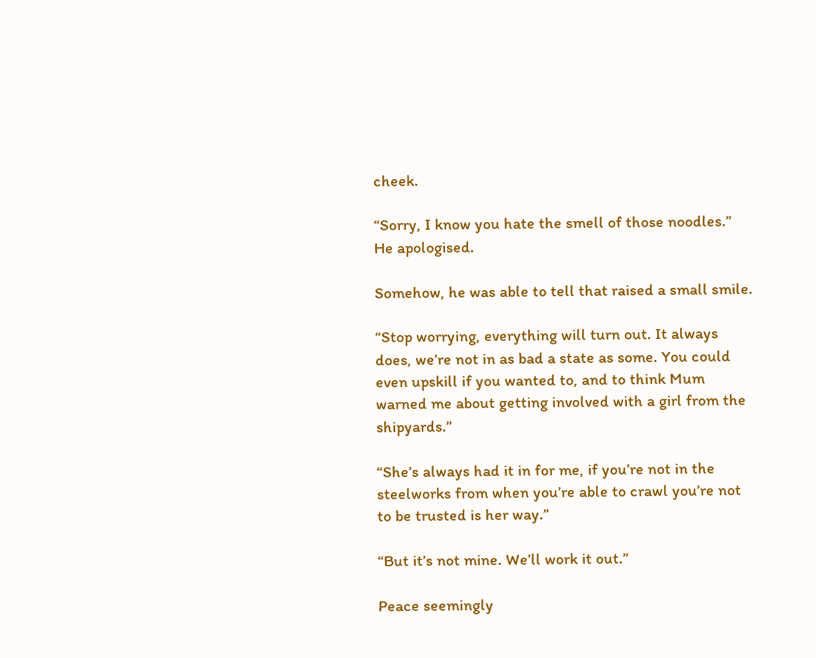cheek.

“Sorry, I know you hate the smell of those noodles.” He apologised.

Somehow, he was able to tell that raised a small smile.

“Stop worrying, everything will turn out. It always does, we’re not in as bad a state as some. You could even upskill if you wanted to, and to think Mum warned me about getting involved with a girl from the shipyards.”

“She’s always had it in for me, if you’re not in the steelworks from when you’re able to crawl you’re not to be trusted is her way.”

“But it’s not mine. We’ll work it out.”

Peace seemingly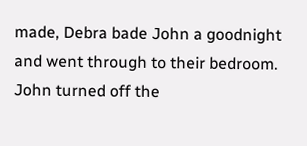made, Debra bade John a goodnight and went through to their bedroom. John turned off the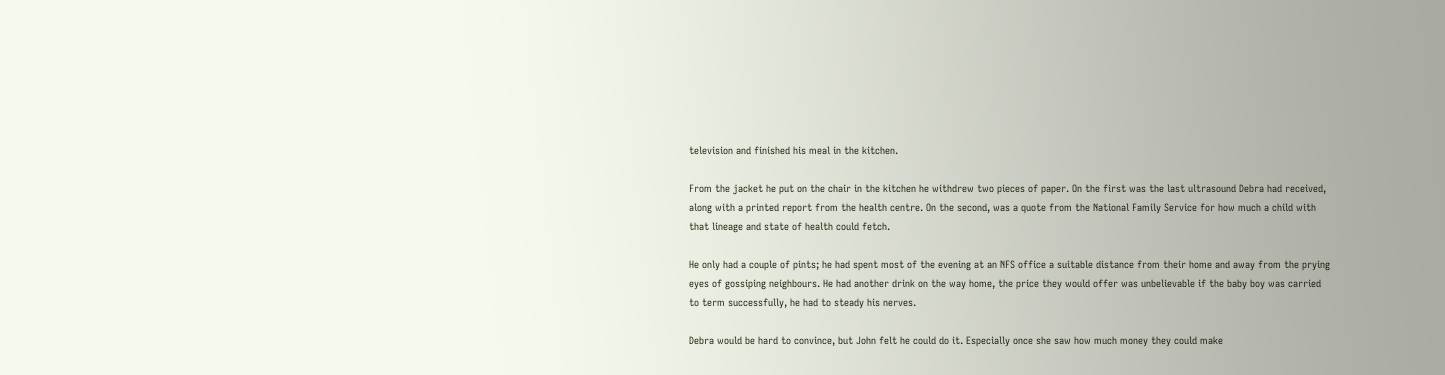television and finished his meal in the kitchen.

From the jacket he put on the chair in the kitchen he withdrew two pieces of paper. On the first was the last ultrasound Debra had received, along with a printed report from the health centre. On the second, was a quote from the National Family Service for how much a child with that lineage and state of health could fetch.

He only had a couple of pints; he had spent most of the evening at an NFS office a suitable distance from their home and away from the prying eyes of gossiping neighbours. He had another drink on the way home, the price they would offer was unbelievable if the baby boy was carried to term successfully, he had to steady his nerves.

Debra would be hard to convince, but John felt he could do it. Especially once she saw how much money they could make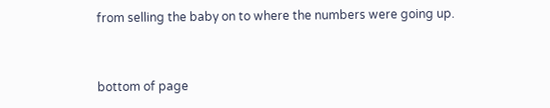from selling the baby on to where the numbers were going up.



bottom of page